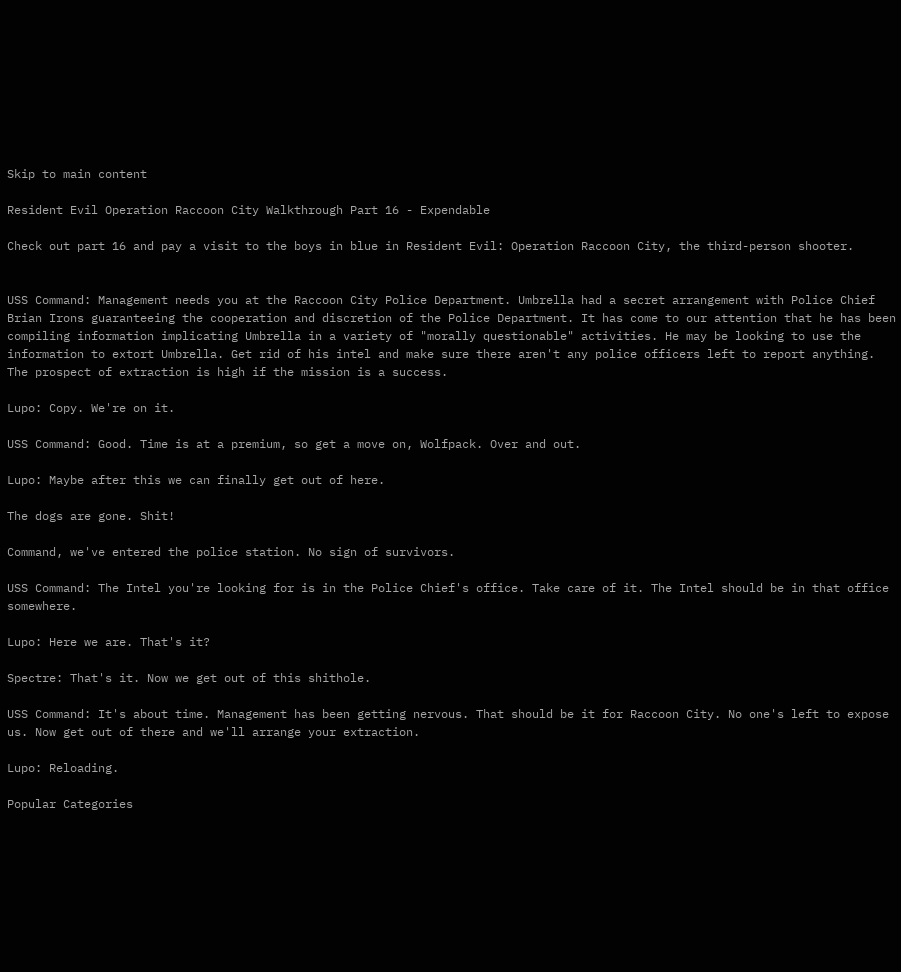Skip to main content

Resident Evil Operation Raccoon City Walkthrough Part 16 - Expendable

Check out part 16 and pay a visit to the boys in blue in Resident Evil: Operation Raccoon City, the third-person shooter.


USS Command: Management needs you at the Raccoon City Police Department. Umbrella had a secret arrangement with Police Chief Brian Irons guaranteeing the cooperation and discretion of the Police Department. It has come to our attention that he has been compiling information implicating Umbrella in a variety of "morally questionable" activities. He may be looking to use the information to extort Umbrella. Get rid of his intel and make sure there aren't any police officers left to report anything. The prospect of extraction is high if the mission is a success.

Lupo: Copy. We're on it.

USS Command: Good. Time is at a premium, so get a move on, Wolfpack. Over and out.

Lupo: Maybe after this we can finally get out of here.

The dogs are gone. Shit!

Command, we've entered the police station. No sign of survivors.

USS Command: The Intel you're looking for is in the Police Chief's office. Take care of it. The Intel should be in that office somewhere.

Lupo: Here we are. That's it?

Spectre: That's it. Now we get out of this shithole.

USS Command: It's about time. Management has been getting nervous. That should be it for Raccoon City. No one's left to expose us. Now get out of there and we'll arrange your extraction.

Lupo: Reloading.

Popular Categories